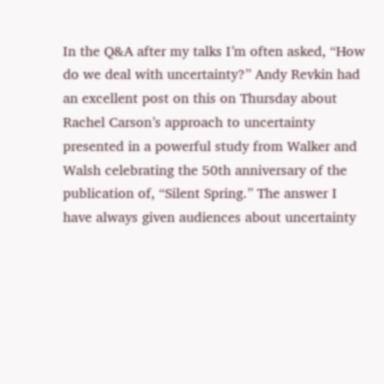In the Q&A after my talks I’m often asked, “How do we deal with uncertainty?” Andy Revkin had an excellent post on this on Thursday about Rachel Carson’s approach to uncertainty presented in a powerful study from Walker and Walsh celebrating the 50th anniversary of the publication of, “Silent Spring.” The answer I have always given audiences about uncertainty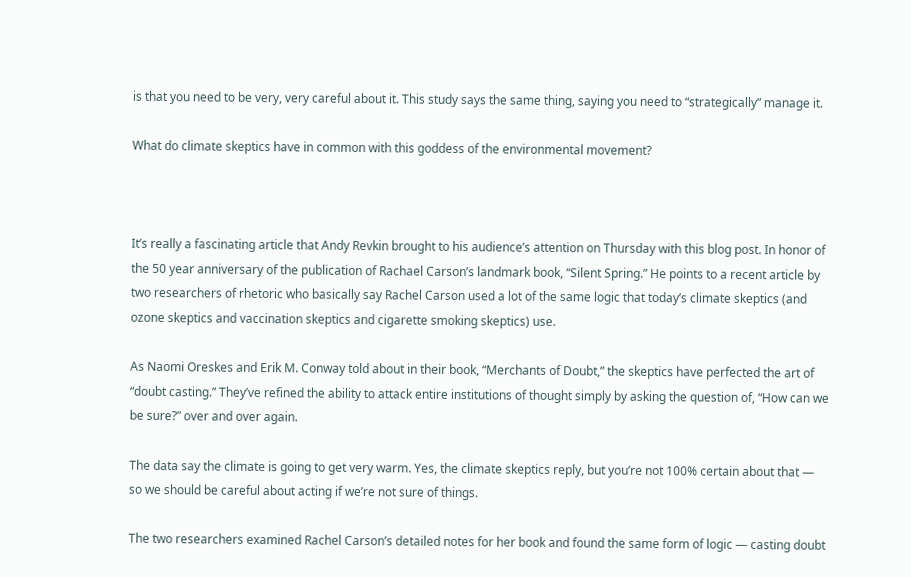is that you need to be very, very careful about it. This study says the same thing, saying you need to “strategically” manage it.

What do climate skeptics have in common with this goddess of the environmental movement?



It’s really a fascinating article that Andy Revkin brought to his audience’s attention on Thursday with this blog post. In honor of the 50 year anniversary of the publication of Rachael Carson’s landmark book, “Silent Spring.” He points to a recent article by two researchers of rhetoric who basically say Rachel Carson used a lot of the same logic that today’s climate skeptics (and ozone skeptics and vaccination skeptics and cigarette smoking skeptics) use.

As Naomi Oreskes and Erik M. Conway told about in their book, “Merchants of Doubt,” the skeptics have perfected the art of “doubt casting.” They’ve refined the ability to attack entire institutions of thought simply by asking the question of, “How can we be sure?” over and over again.

The data say the climate is going to get very warm. Yes, the climate skeptics reply, but you’re not 100% certain about that — so we should be careful about acting if we’re not sure of things.

The two researchers examined Rachel Carson’s detailed notes for her book and found the same form of logic — casting doubt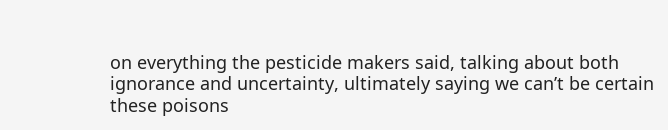on everything the pesticide makers said, talking about both ignorance and uncertainty, ultimately saying we can’t be certain these poisons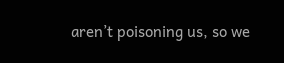aren’t poisoning us, so we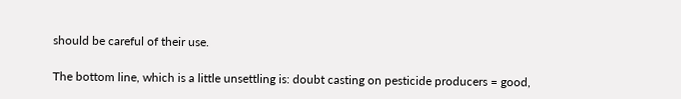should be careful of their use.

The bottom line, which is a little unsettling is: doubt casting on pesticide producers = good,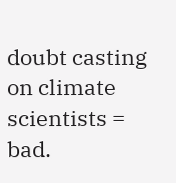doubt casting on climate scientists = bad.